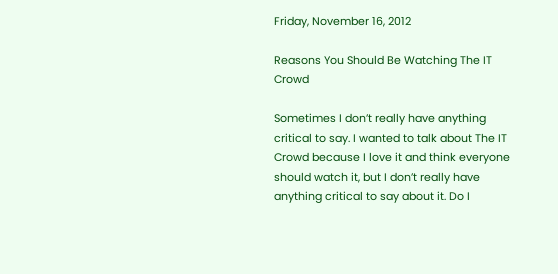Friday, November 16, 2012

Reasons You Should Be Watching The IT Crowd

Sometimes I don’t really have anything critical to say. I wanted to talk about The IT Crowd because I love it and think everyone should watch it, but I don’t really have anything critical to say about it. Do I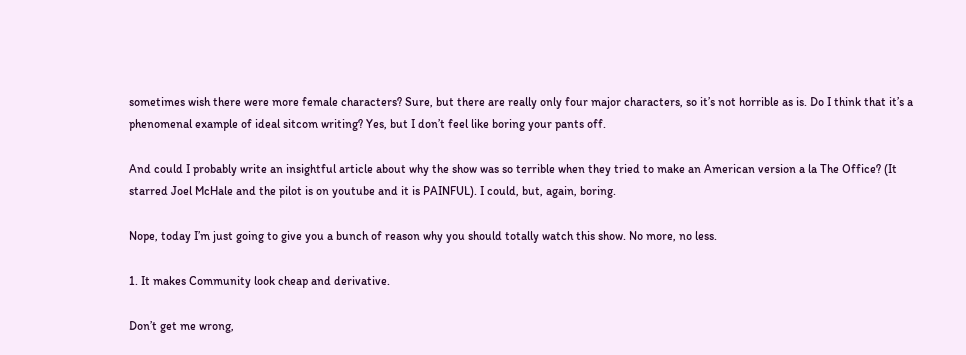sometimes wish there were more female characters? Sure, but there are really only four major characters, so it’s not horrible as is. Do I think that it’s a phenomenal example of ideal sitcom writing? Yes, but I don’t feel like boring your pants off.

And could I probably write an insightful article about why the show was so terrible when they tried to make an American version a la The Office? (It starred Joel McHale and the pilot is on youtube and it is PAINFUL). I could, but, again, boring.

Nope, today I’m just going to give you a bunch of reason why you should totally watch this show. No more, no less.

1. It makes Community look cheap and derivative.

Don’t get me wrong,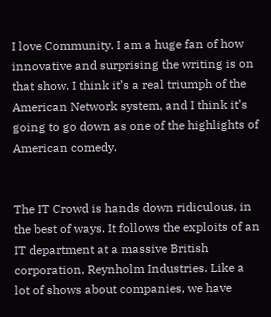I love Community. I am a huge fan of how innovative and surprising the writing is on that show. I think it’s a real triumph of the American Network system, and I think it’s going to go down as one of the highlights of American comedy.


The IT Crowd is hands down ridiculous, in the best of ways. It follows the exploits of an IT department at a massive British corporation, Reynholm Industries. Like a lot of shows about companies, we have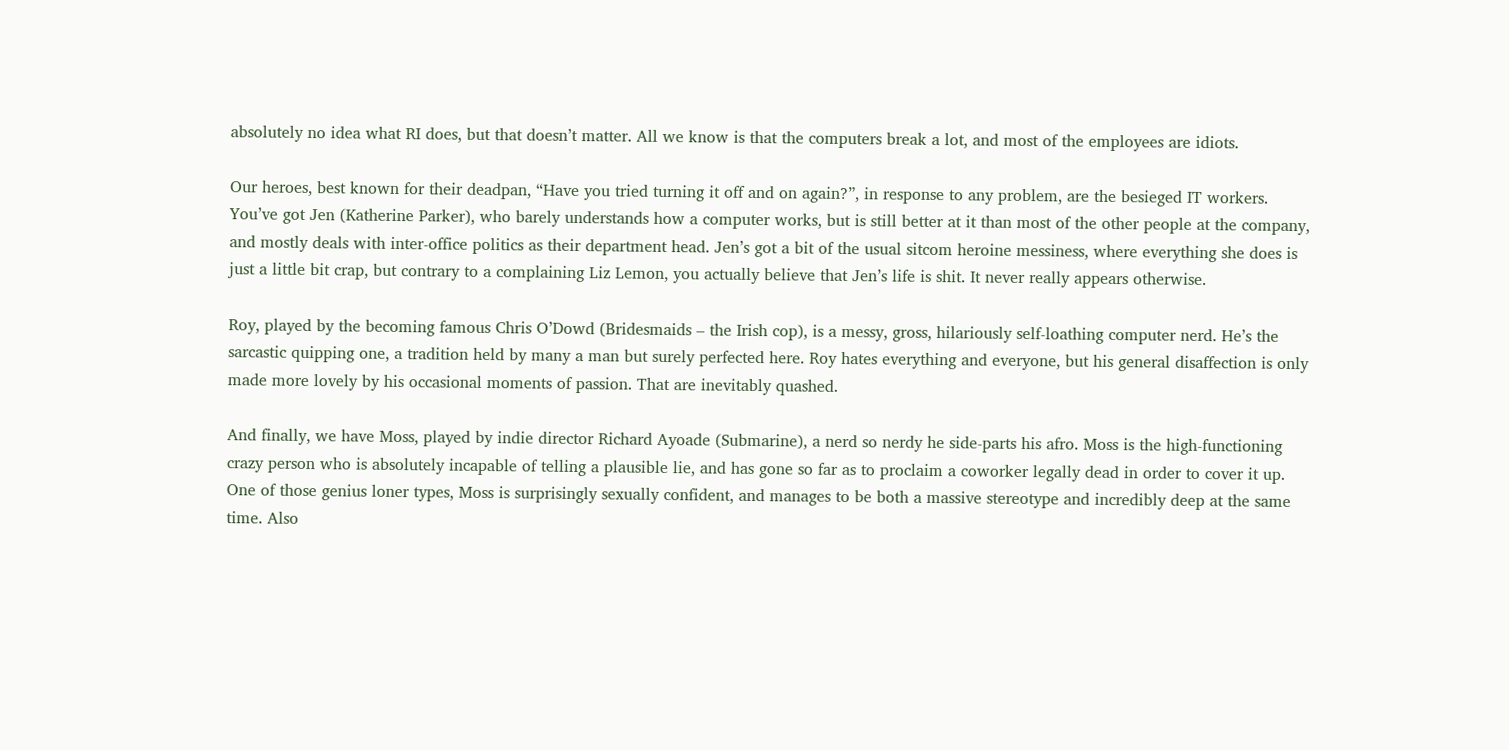absolutely no idea what RI does, but that doesn’t matter. All we know is that the computers break a lot, and most of the employees are idiots.

Our heroes, best known for their deadpan, “Have you tried turning it off and on again?”, in response to any problem, are the besieged IT workers. You’ve got Jen (Katherine Parker), who barely understands how a computer works, but is still better at it than most of the other people at the company, and mostly deals with inter-office politics as their department head. Jen’s got a bit of the usual sitcom heroine messiness, where everything she does is just a little bit crap, but contrary to a complaining Liz Lemon, you actually believe that Jen’s life is shit. It never really appears otherwise.

Roy, played by the becoming famous Chris O’Dowd (Bridesmaids – the Irish cop), is a messy, gross, hilariously self-loathing computer nerd. He’s the sarcastic quipping one, a tradition held by many a man but surely perfected here. Roy hates everything and everyone, but his general disaffection is only made more lovely by his occasional moments of passion. That are inevitably quashed.

And finally, we have Moss, played by indie director Richard Ayoade (Submarine), a nerd so nerdy he side-parts his afro. Moss is the high-functioning crazy person who is absolutely incapable of telling a plausible lie, and has gone so far as to proclaim a coworker legally dead in order to cover it up. One of those genius loner types, Moss is surprisingly sexually confident, and manages to be both a massive stereotype and incredibly deep at the same time. Also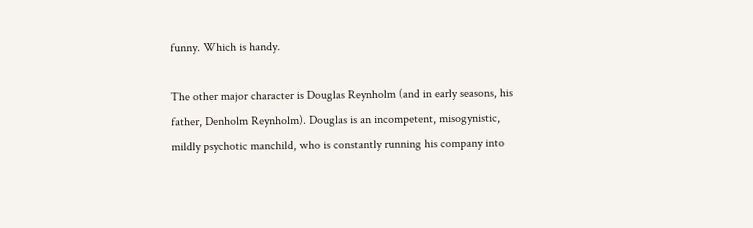funny. Which is handy.

The other major character is Douglas Reynholm (and in early seasons, his father, Denholm Reynholm). Douglas is an incompetent, misogynistic, mildly psychotic manchild, who is constantly running his company into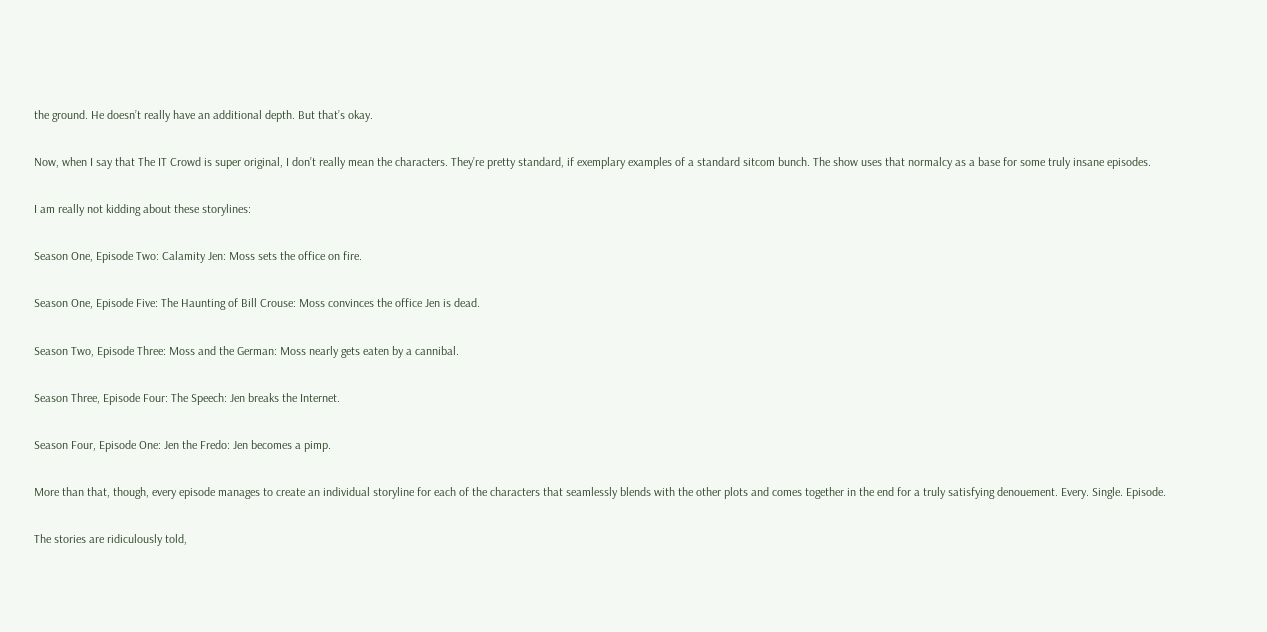the ground. He doesn’t really have an additional depth. But that’s okay.

Now, when I say that The IT Crowd is super original, I don’t really mean the characters. They’re pretty standard, if exemplary examples of a standard sitcom bunch. The show uses that normalcy as a base for some truly insane episodes.

I am really not kidding about these storylines:

Season One, Episode Two: Calamity Jen: Moss sets the office on fire.

Season One, Episode Five: The Haunting of Bill Crouse: Moss convinces the office Jen is dead.

Season Two, Episode Three: Moss and the German: Moss nearly gets eaten by a cannibal.

Season Three, Episode Four: The Speech: Jen breaks the Internet.

Season Four, Episode One: Jen the Fredo: Jen becomes a pimp.

More than that, though, every episode manages to create an individual storyline for each of the characters that seamlessly blends with the other plots and comes together in the end for a truly satisfying denouement. Every. Single. Episode.

The stories are ridiculously told,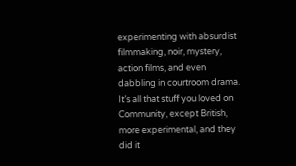experimenting with absurdist filmmaking, noir, mystery, action films, and even dabbling in courtroom drama. It’s all that stuff you loved on Community, except British, more experimental, and they did it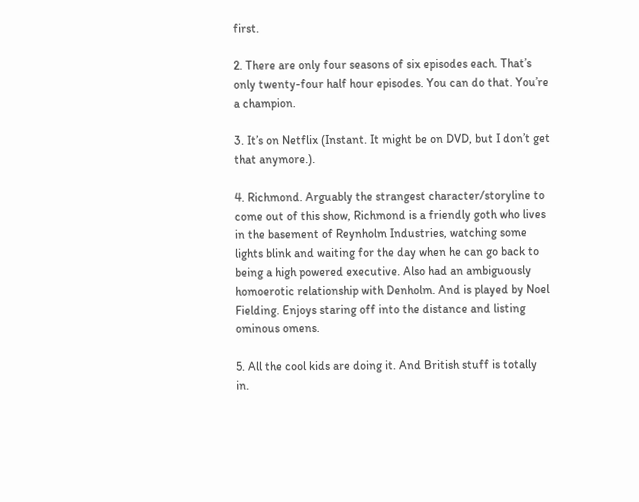first.

2. There are only four seasons of six episodes each. That’s only twenty-four half hour episodes. You can do that. You’re a champion.

3. It’s on Netflix (Instant. It might be on DVD, but I don’t get that anymore.).

4. Richmond. Arguably the strangest character/storyline to come out of this show, Richmond is a friendly goth who lives in the basement of Reynholm Industries, watching some lights blink and waiting for the day when he can go back to being a high powered executive. Also had an ambiguously homoerotic relationship with Denholm. And is played by Noel Fielding. Enjoys staring off into the distance and listing ominous omens.

5. All the cool kids are doing it. And British stuff is totally in.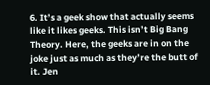6. It’s a geek show that actually seems like it likes geeks. This isn’t Big Bang Theory. Here, the geeks are in on the joke just as much as they’re the butt of it. Jen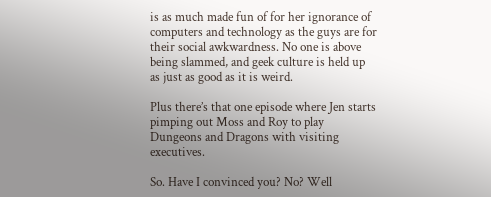is as much made fun of for her ignorance of computers and technology as the guys are for their social awkwardness. No one is above being slammed, and geek culture is held up as just as good as it is weird.

Plus there’s that one episode where Jen starts pimping out Moss and Roy to play Dungeons and Dragons with visiting executives.

So. Have I convinced you? No? Well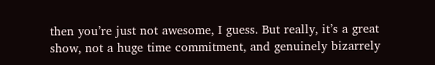then you’re just not awesome, I guess. But really, it’s a great show, not a huge time commitment, and genuinely bizarrely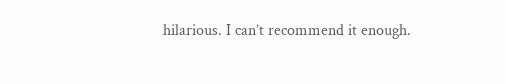hilarious. I can’t recommend it enough.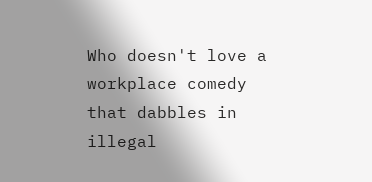Who doesn't love a workplace comedy that dabbles in illegal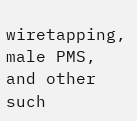wiretapping, male PMS, and other such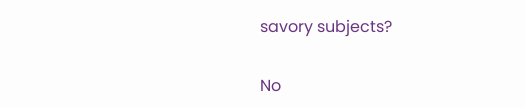savory subjects?

No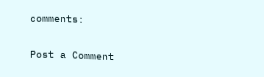comments:

Post a Comment